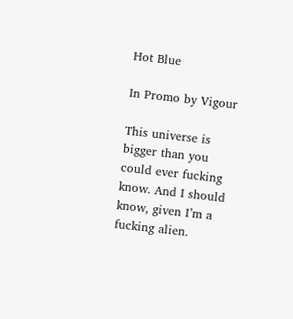Hot Blue

In Promo by Vigour

This universe is bigger than you could ever fucking know. And I should know, given I’m a fucking alien.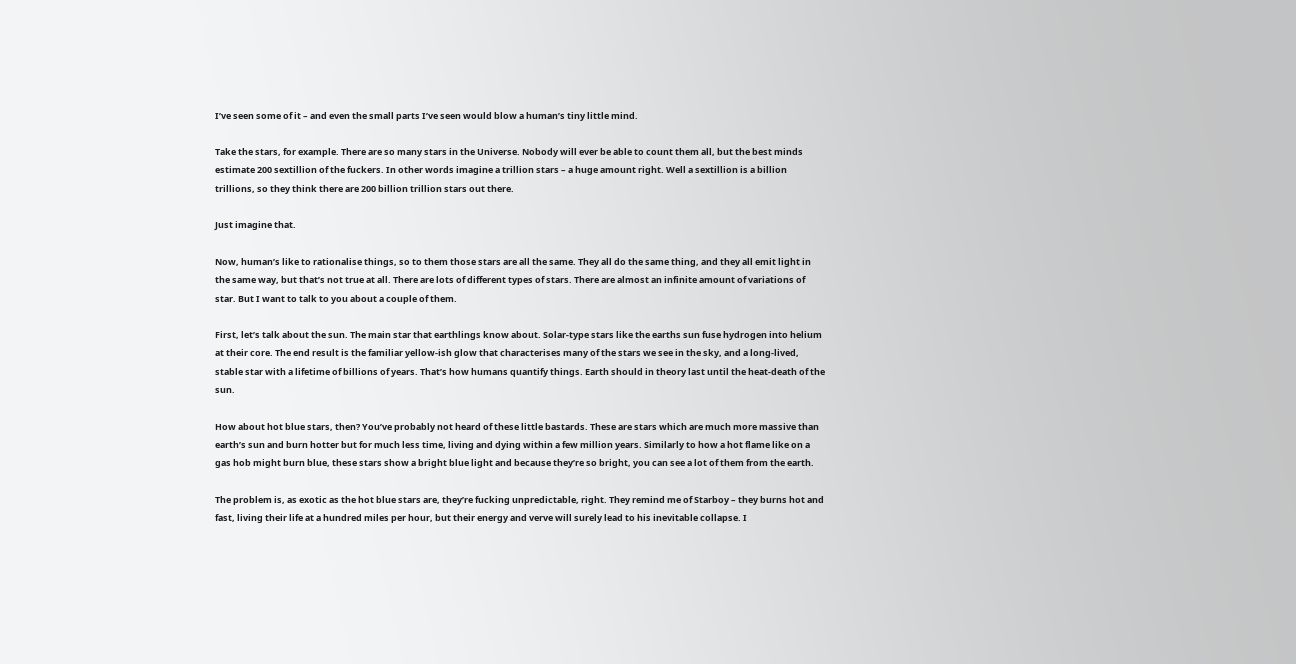I’ve seen some of it – and even the small parts I’ve seen would blow a human’s tiny little mind.

Take the stars, for example. There are so many stars in the Universe. Nobody will ever be able to count them all, but the best minds estimate 200 sextillion of the fuckers. In other words imagine a trillion stars – a huge amount right. Well a sextillion is a billion trillions, so they think there are 200 billion trillion stars out there.

Just imagine that.

Now, human’s like to rationalise things, so to them those stars are all the same. They all do the same thing, and they all emit light in the same way, but that’s not true at all. There are lots of different types of stars. There are almost an infinite amount of variations of star. But I want to talk to you about a couple of them.

First, let’s talk about the sun. The main star that earthlings know about. Solar-type stars like the earths sun fuse hydrogen into helium at their core. The end result is the familiar yellow-ish glow that characterises many of the stars we see in the sky, and a long-lived, stable star with a lifetime of billions of years. That’s how humans quantify things. Earth should in theory last until the heat-death of the sun.

How about hot blue stars, then? You’ve probably not heard of these little bastards. These are stars which are much more massive than earth’s sun and burn hotter but for much less time, living and dying within a few million years. Similarly to how a hot flame like on a gas hob might burn blue, these stars show a bright blue light and because they’re so bright, you can see a lot of them from the earth.

The problem is, as exotic as the hot blue stars are, they’re fucking unpredictable, right. They remind me of Starboy – they burns hot and fast, living their life at a hundred miles per hour, but their energy and verve will surely lead to his inevitable collapse. I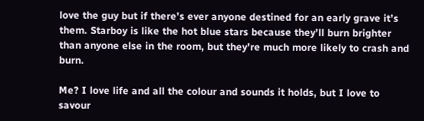love the guy but if there’s ever anyone destined for an early grave it’s them. Starboy is like the hot blue stars because they’ll burn brighter than anyone else in the room, but they’re much more likely to crash and burn.

Me? I love life and all the colour and sounds it holds, but I love to savour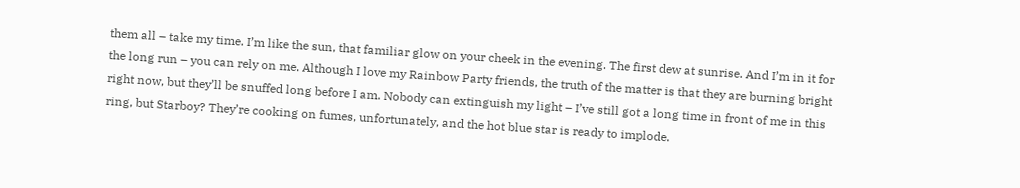them all – take my time. I’m like the sun, that familiar glow on your cheek in the evening. The first dew at sunrise. And I’m in it for the long run – you can rely on me. Although I love my Rainbow Party friends, the truth of the matter is that they are burning bright right now, but they’ll be snuffed long before I am. Nobody can extinguish my light – I’ve still got a long time in front of me in this ring, but Starboy? They’re cooking on fumes, unfortunately, and the hot blue star is ready to implode.